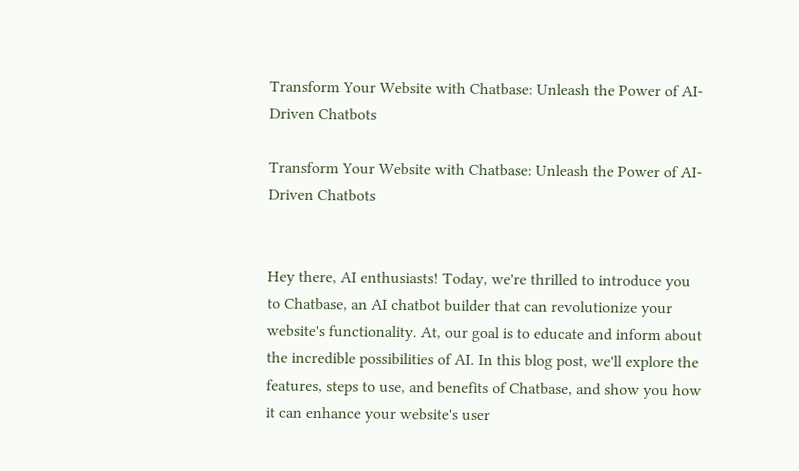Transform Your Website with Chatbase: Unleash the Power of AI-Driven Chatbots

Transform Your Website with Chatbase: Unleash the Power of AI-Driven Chatbots


Hey there, AI enthusiasts! Today, we're thrilled to introduce you to Chatbase, an AI chatbot builder that can revolutionize your website's functionality. At, our goal is to educate and inform about the incredible possibilities of AI. In this blog post, we'll explore the features, steps to use, and benefits of Chatbase, and show you how it can enhance your website's user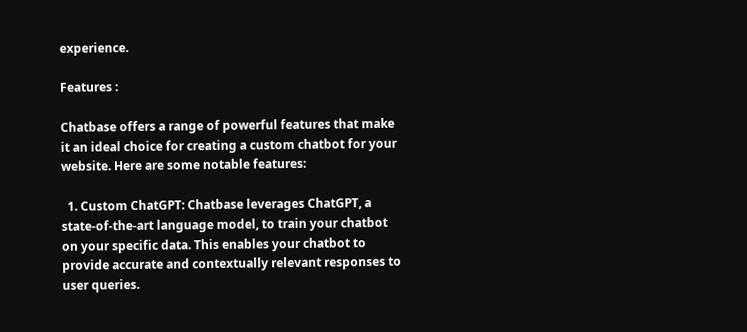experience.

Features :

Chatbase offers a range of powerful features that make it an ideal choice for creating a custom chatbot for your website. Here are some notable features:

  1. Custom ChatGPT: Chatbase leverages ChatGPT, a state-of-the-art language model, to train your chatbot on your specific data. This enables your chatbot to provide accurate and contextually relevant responses to user queries.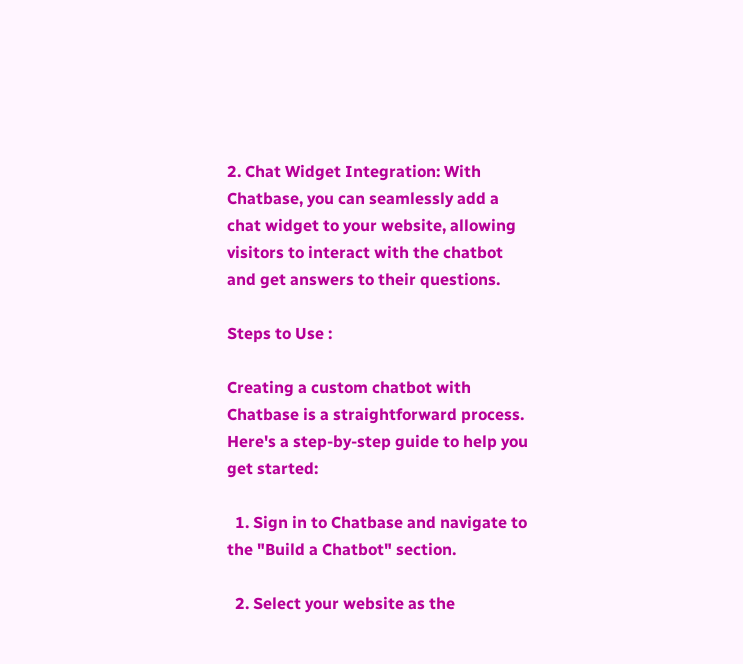2. Chat Widget Integration: With Chatbase, you can seamlessly add a chat widget to your website, allowing visitors to interact with the chatbot and get answers to their questions.

Steps to Use :

Creating a custom chatbot with Chatbase is a straightforward process. Here's a step-by-step guide to help you get started:

  1. Sign in to Chatbase and navigate to the "Build a Chatbot" section.

  2. Select your website as the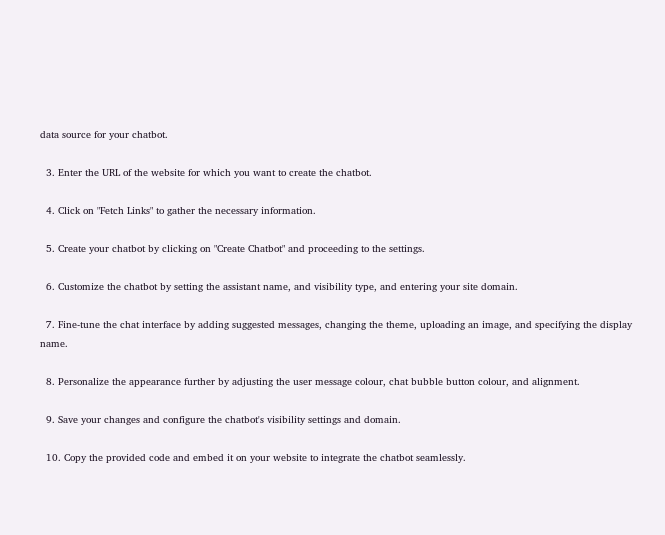data source for your chatbot.

  3. Enter the URL of the website for which you want to create the chatbot.

  4. Click on "Fetch Links" to gather the necessary information.

  5. Create your chatbot by clicking on "Create Chatbot" and proceeding to the settings.

  6. Customize the chatbot by setting the assistant name, and visibility type, and entering your site domain.

  7. Fine-tune the chat interface by adding suggested messages, changing the theme, uploading an image, and specifying the display name.

  8. Personalize the appearance further by adjusting the user message colour, chat bubble button colour, and alignment.

  9. Save your changes and configure the chatbot's visibility settings and domain.

  10. Copy the provided code and embed it on your website to integrate the chatbot seamlessly.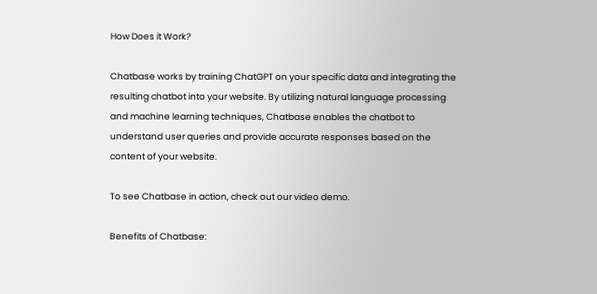How Does it Work?

Chatbase works by training ChatGPT on your specific data and integrating the resulting chatbot into your website. By utilizing natural language processing and machine learning techniques, Chatbase enables the chatbot to understand user queries and provide accurate responses based on the content of your website.

To see Chatbase in action, check out our video demo.

Benefits of Chatbase: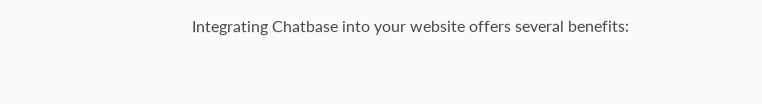Integrating Chatbase into your website offers several benefits: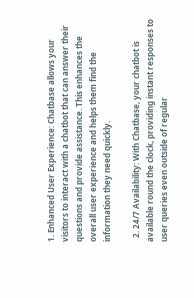1. Enhanced User Experience: Chatbase allows your visitors to interact with a chatbot that can answer their questions and provide assistance. This enhances the overall user experience and helps them find the information they need quickly.

  2. 24/7 Availability: With Chatbase, your chatbot is available round the clock, providing instant responses to user queries even outside of regular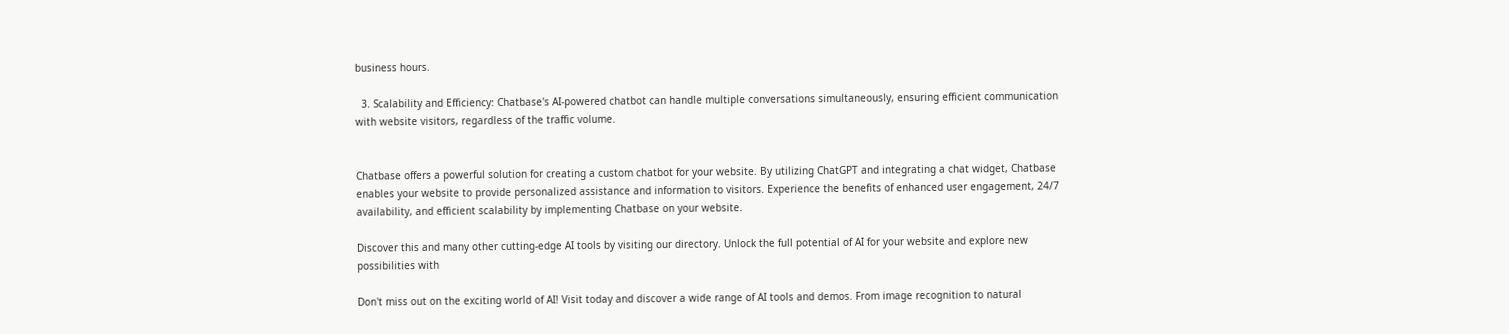business hours.

  3. Scalability and Efficiency: Chatbase's AI-powered chatbot can handle multiple conversations simultaneously, ensuring efficient communication with website visitors, regardless of the traffic volume.


Chatbase offers a powerful solution for creating a custom chatbot for your website. By utilizing ChatGPT and integrating a chat widget, Chatbase enables your website to provide personalized assistance and information to visitors. Experience the benefits of enhanced user engagement, 24/7 availability, and efficient scalability by implementing Chatbase on your website.

Discover this and many other cutting-edge AI tools by visiting our directory. Unlock the full potential of AI for your website and explore new possibilities with

Don't miss out on the exciting world of AI! Visit today and discover a wide range of AI tools and demos. From image recognition to natural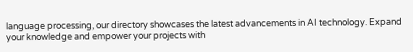language processing, our directory showcases the latest advancements in AI technology. Expand your knowledge and empower your projects with